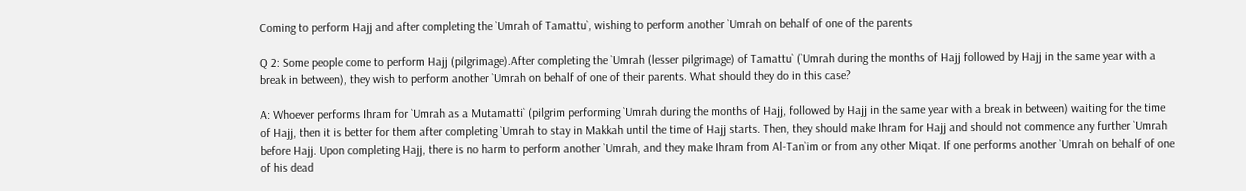Coming to perform Hajj and after completing the `Umrah of Tamattu`, wishing to perform another `Umrah on behalf of one of the parents

Q 2: Some people come to perform Hajj (pilgrimage).After completing the `Umrah (lesser pilgrimage) of Tamattu` (`Umrah during the months of Hajj followed by Hajj in the same year with a break in between), they wish to perform another `Umrah on behalf of one of their parents. What should they do in this case?

A: Whoever performs Ihram for `Umrah as a Mutamatti` (pilgrim performing `Umrah during the months of Hajj, followed by Hajj in the same year with a break in between) waiting for the time of Hajj, then it is better for them after completing `Umrah to stay in Makkah until the time of Hajj starts. Then, they should make Ihram for Hajj and should not commence any further `Umrah before Hajj. Upon completing Hajj, there is no harm to perform another `Umrah, and they make Ihram from Al-Tan`im or from any other Miqat. If one performs another `Umrah on behalf of one of his dead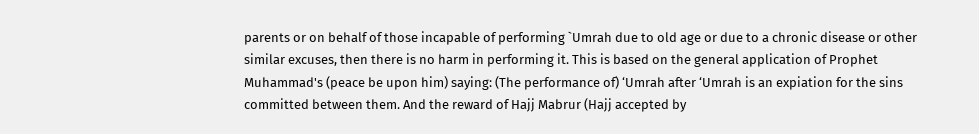parents or on behalf of those incapable of performing `Umrah due to old age or due to a chronic disease or other similar excuses, then there is no harm in performing it. This is based on the general application of Prophet Muhammad's (peace be upon him) saying: (The performance of) ‘Umrah after ‘Umrah is an expiation for the sins committed between them. And the reward of Hajj Mabrur (Hajj accepted by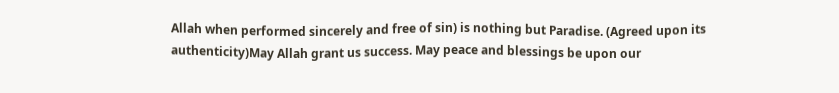Allah when performed sincerely and free of sin) is nothing but Paradise. (Agreed upon its authenticity)May Allah grant us success. May peace and blessings be upon our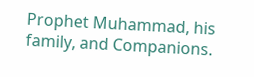Prophet Muhammad, his family, and Companions.